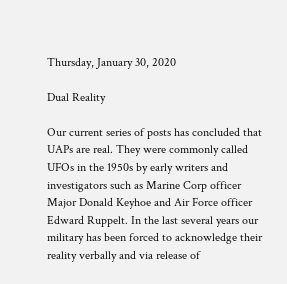Thursday, January 30, 2020

Dual Reality

Our current series of posts has concluded that UAPs are real. They were commonly called UFOs in the 1950s by early writers and investigators such as Marine Corp officer Major Donald Keyhoe and Air Force officer Edward Ruppelt. In the last several years our military has been forced to acknowledge their reality verbally and via release of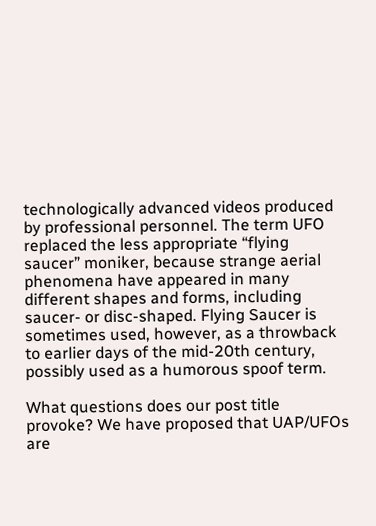technologically advanced videos produced by professional personnel. The term UFO replaced the less appropriate “flying saucer” moniker, because strange aerial phenomena have appeared in many different shapes and forms, including saucer- or disc-shaped. Flying Saucer is sometimes used, however, as a throwback to earlier days of the mid-20th century, possibly used as a humorous spoof term.

What questions does our post title provoke? We have proposed that UAP/UFOs are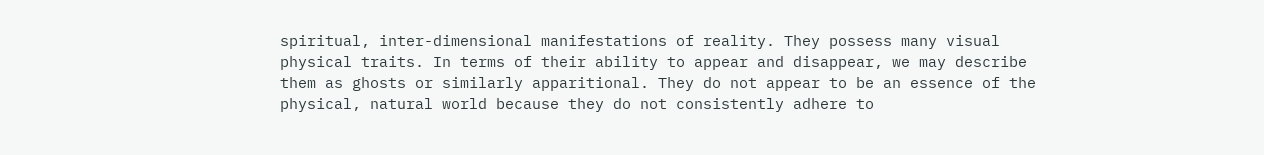spiritual, inter-dimensional manifestations of reality. They possess many visual physical traits. In terms of their ability to appear and disappear, we may describe them as ghosts or similarly apparitional. They do not appear to be an essence of the physical, natural world because they do not consistently adhere to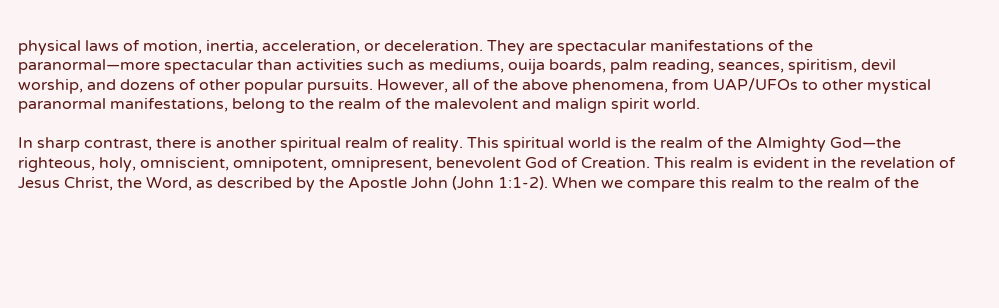physical laws of motion, inertia, acceleration, or deceleration. They are spectacular manifestations of the paranormal—more spectacular than activities such as mediums, ouija boards, palm reading, seances, spiritism, devil worship, and dozens of other popular pursuits. However, all of the above phenomena, from UAP/UFOs to other mystical paranormal manifestations, belong to the realm of the malevolent and malign spirit world.

In sharp contrast, there is another spiritual realm of reality. This spiritual world is the realm of the Almighty God—the righteous, holy, omniscient, omnipotent, omnipresent, benevolent God of Creation. This realm is evident in the revelation of Jesus Christ, the Word, as described by the Apostle John (John 1:1-2). When we compare this realm to the realm of the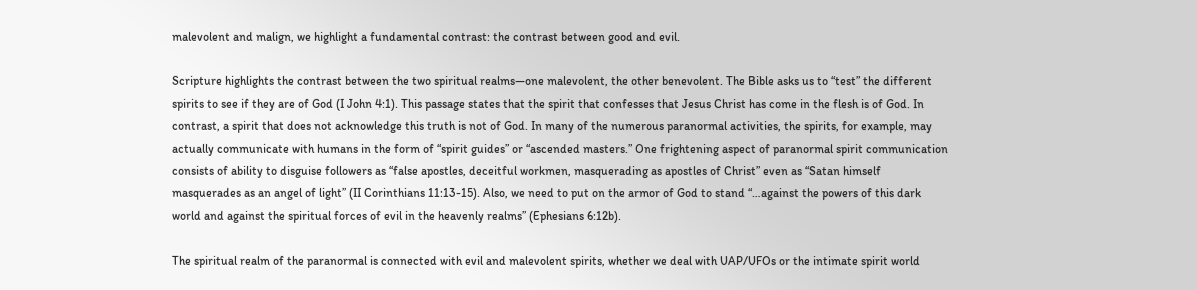malevolent and malign, we highlight a fundamental contrast: the contrast between good and evil.

Scripture highlights the contrast between the two spiritual realms—one malevolent, the other benevolent. The Bible asks us to “test” the different spirits to see if they are of God (I John 4:1). This passage states that the spirit that confesses that Jesus Christ has come in the flesh is of God. In contrast, a spirit that does not acknowledge this truth is not of God. In many of the numerous paranormal activities, the spirits, for example, may actually communicate with humans in the form of “spirit guides” or “ascended masters.” One frightening aspect of paranormal spirit communication consists of ability to disguise followers as “false apostles, deceitful workmen, masquerading as apostles of Christ” even as “Satan himself masquerades as an angel of light” (II Corinthians 11:13-15). Also, we need to put on the armor of God to stand “…against the powers of this dark world and against the spiritual forces of evil in the heavenly realms” (Ephesians 6:12b).

The spiritual realm of the paranormal is connected with evil and malevolent spirits, whether we deal with UAP/UFOs or the intimate spirit world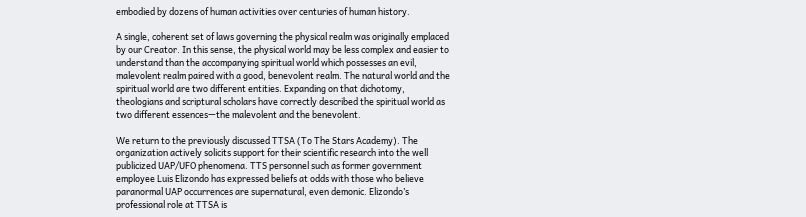embodied by dozens of human activities over centuries of human history.

A single, coherent set of laws governing the physical realm was originally emplaced by our Creator. In this sense, the physical world may be less complex and easier to understand than the accompanying spiritual world which possesses an evil, malevolent realm paired with a good, benevolent realm. The natural world and the spiritual world are two different entities. Expanding on that dichotomy, theologians and scriptural scholars have correctly described the spiritual world as two different essences—the malevolent and the benevolent.

We return to the previously discussed TTSA (To The Stars Academy). The organization actively solicits support for their scientific research into the well publicized UAP/UFO phenomena. TTS personnel such as former government employee Luis Elizondo has expressed beliefs at odds with those who believe paranormal UAP occurrences are supernatural, even demonic. Elizondo’s professional role at TTSA is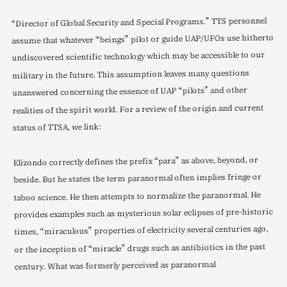“Director of Global Security and Special Programs.” TTS personnel assume that whatever “beings” pilot or guide UAP/UFOs use hitherto undiscovered scientific technology which may be accessible to our military in the future. This assumption leaves many questions unanswered concerning the essence of UAP “pilots” and other realities of the spirit world. For a review of the origin and current status of TTSA, we link:

Elizondo correctly defines the prefix “para” as above, beyond, or beside. But he states the term paranormal often implies fringe or taboo science. He then attempts to normalize the paranormal. He provides examples such as mysterious solar eclipses of pre-historic times, “miraculous” properties of electricity several centuries ago, or the inception of “miracle” drugs such as antibiotics in the past century. What was formerly perceived as paranormal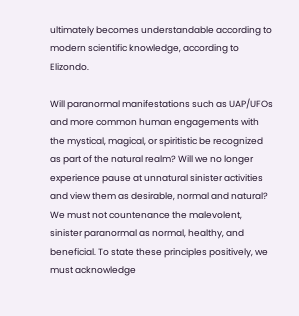ultimately becomes understandable according to modern scientific knowledge, according to Elizondo.

Will paranormal manifestations such as UAP/UFOs and more common human engagements with the mystical, magical, or spiritistic be recognized as part of the natural realm? Will we no longer experience pause at unnatural sinister activities and view them as desirable, normal and natural? We must not countenance the malevolent, sinister paranormal as normal, healthy, and beneficial. To state these principles positively, we must acknowledge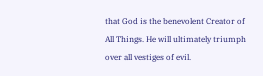that God is the benevolent Creator of All Things. He will ultimately triumph over all vestiges of evil.